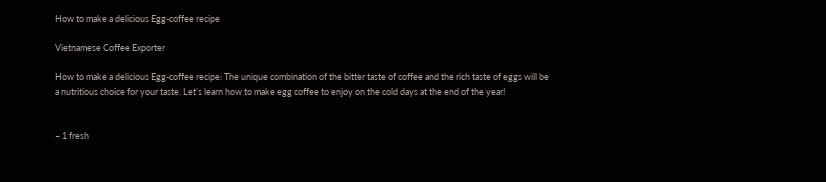How to make a delicious Egg-coffee recipe

Vietnamese Coffee Exporter

How to make a delicious Egg-coffee recipe: The unique combination of the bitter taste of coffee and the rich taste of eggs will be a nutritious choice for your taste. Let’s learn how to make egg coffee to enjoy on the cold days at the end of the year!


– 1 fresh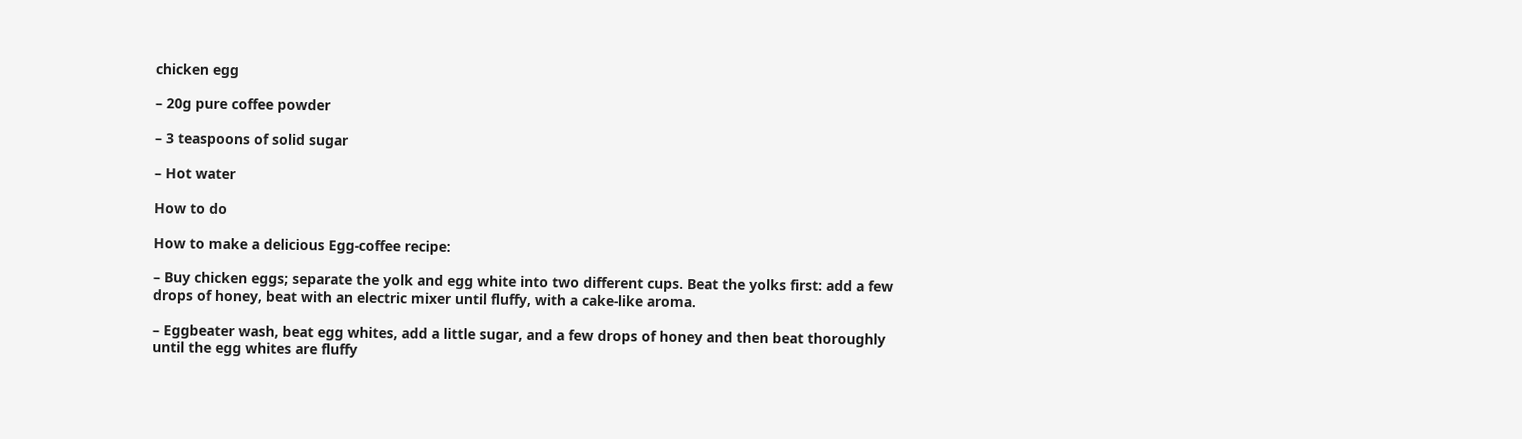chicken egg

– 20g pure coffee powder

– 3 teaspoons of solid sugar

– Hot water

How to do

How to make a delicious Egg-coffee recipe:

– Buy chicken eggs; separate the yolk and egg white into two different cups. Beat the yolks first: add a few drops of honey, beat with an electric mixer until fluffy, with a cake-like aroma.

– Eggbeater wash, beat egg whites, add a little sugar, and a few drops of honey and then beat thoroughly until the egg whites are fluffy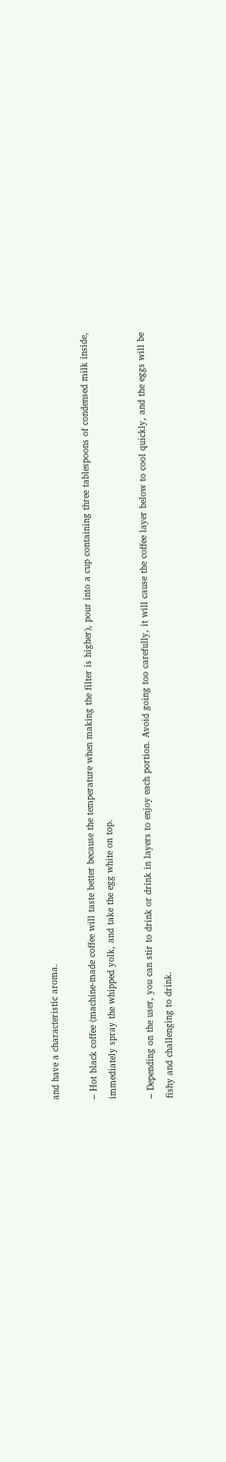and have a characteristic aroma.

– Hot black coffee (machine-made coffee will taste better because the temperature when making the filter is higher), pour into a cup containing three tablespoons of condensed milk inside, immediately spray the whipped yolk, and take the egg white on top.

– Depending on the user, you can stir to drink or drink in layers to enjoy each portion. Avoid going too carefully, it will cause the coffee layer below to cool quickly, and the eggs will be fishy and challenging to drink.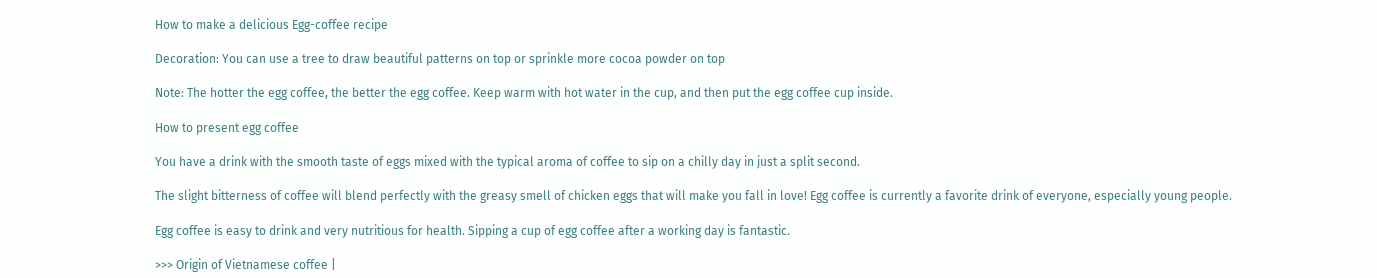How to make a delicious Egg-coffee recipe

Decoration: You can use a tree to draw beautiful patterns on top or sprinkle more cocoa powder on top

Note: The hotter the egg coffee, the better the egg coffee. Keep warm with hot water in the cup, and then put the egg coffee cup inside.

How to present egg coffee

You have a drink with the smooth taste of eggs mixed with the typical aroma of coffee to sip on a chilly day in just a split second.

The slight bitterness of coffee will blend perfectly with the greasy smell of chicken eggs that will make you fall in love! Egg coffee is currently a favorite drink of everyone, especially young people.

Egg coffee is easy to drink and very nutritious for health. Sipping a cup of egg coffee after a working day is fantastic.

>>> Origin of Vietnamese coffee |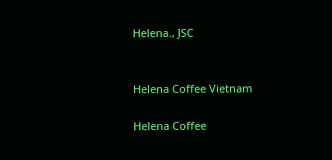Helena., JSC


Helena Coffee Vietnam

Helena Coffee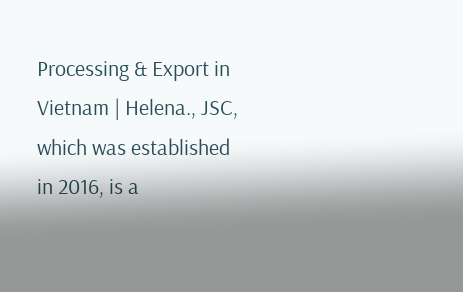Processing & Export in Vietnam | Helena., JSC, which was established in 2016, is a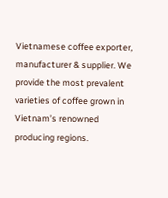Vietnamese coffee exporter, manufacturer & supplier. We provide the most prevalent varieties of coffee grown in Vietnam’s renowned producing regions.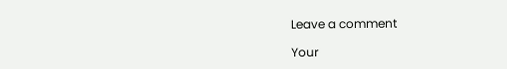Leave a comment

Your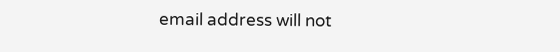email address will not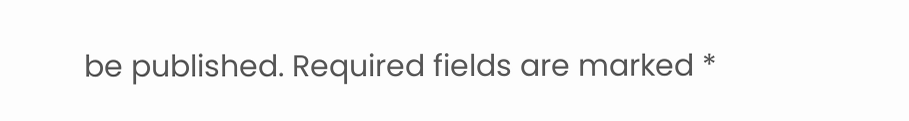be published. Required fields are marked *